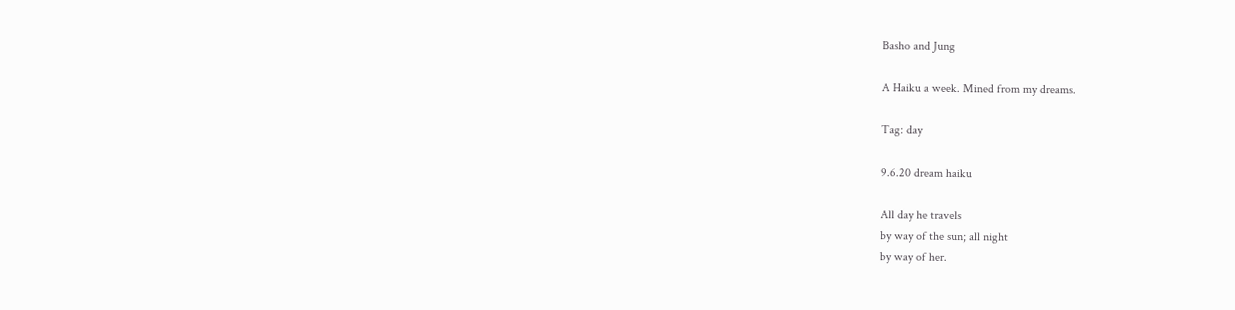Basho and Jung

A Haiku a week. Mined from my dreams.

Tag: day

9.6.20 dream haiku

All day he travels
by way of the sun; all night
by way of her.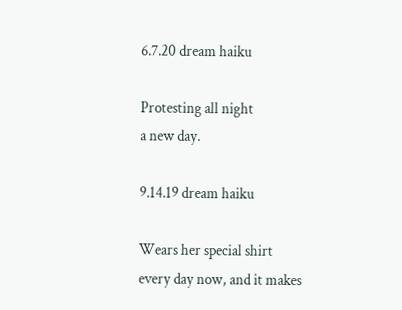6.7.20 dream haiku

Protesting all night
a new day.

9.14.19 dream haiku

Wears her special shirt
every day now, and it makes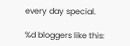every day special.

%d bloggers like this: